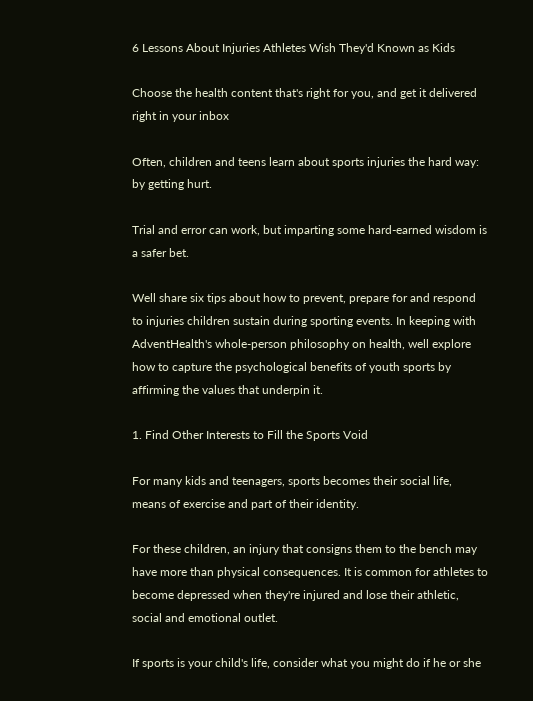6 Lessons About Injuries Athletes Wish They'd Known as Kids

Choose the health content that's right for you, and get it delivered right in your inbox

Often, children and teens learn about sports injuries the hard way: by getting hurt.

Trial and error can work, but imparting some hard-earned wisdom is a safer bet.

Well share six tips about how to prevent, prepare for and respond to injuries children sustain during sporting events. In keeping with AdventHealth's whole-person philosophy on health, well explore how to capture the psychological benefits of youth sports by affirming the values that underpin it.

1. Find Other Interests to Fill the Sports Void

For many kids and teenagers, sports becomes their social life, means of exercise and part of their identity.

For these children, an injury that consigns them to the bench may have more than physical consequences. It is common for athletes to become depressed when they're injured and lose their athletic, social and emotional outlet.

If sports is your child's life, consider what you might do if he or she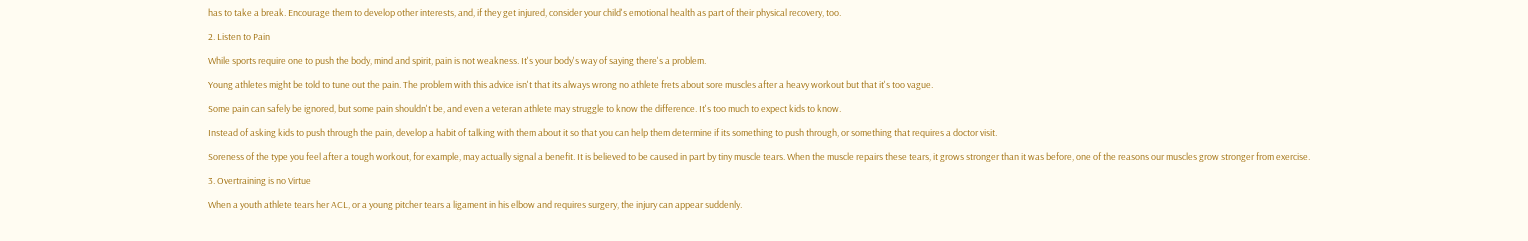has to take a break. Encourage them to develop other interests, and, if they get injured, consider your child's emotional health as part of their physical recovery, too.

2. Listen to Pain

While sports require one to push the body, mind and spirit, pain is not weakness. It's your body's way of saying there's a problem.

Young athletes might be told to tune out the pain. The problem with this advice isn't that its always wrong no athlete frets about sore muscles after a heavy workout but that it's too vague.

Some pain can safely be ignored, but some pain shouldn't be, and even a veteran athlete may struggle to know the difference. It's too much to expect kids to know.

Instead of asking kids to push through the pain, develop a habit of talking with them about it so that you can help them determine if its something to push through, or something that requires a doctor visit.

Soreness of the type you feel after a tough workout, for example, may actually signal a benefit. It is believed to be caused in part by tiny muscle tears. When the muscle repairs these tears, it grows stronger than it was before, one of the reasons our muscles grow stronger from exercise.

3. Overtraining is no Virtue

When a youth athlete tears her ACL, or a young pitcher tears a ligament in his elbow and requires surgery, the injury can appear suddenly.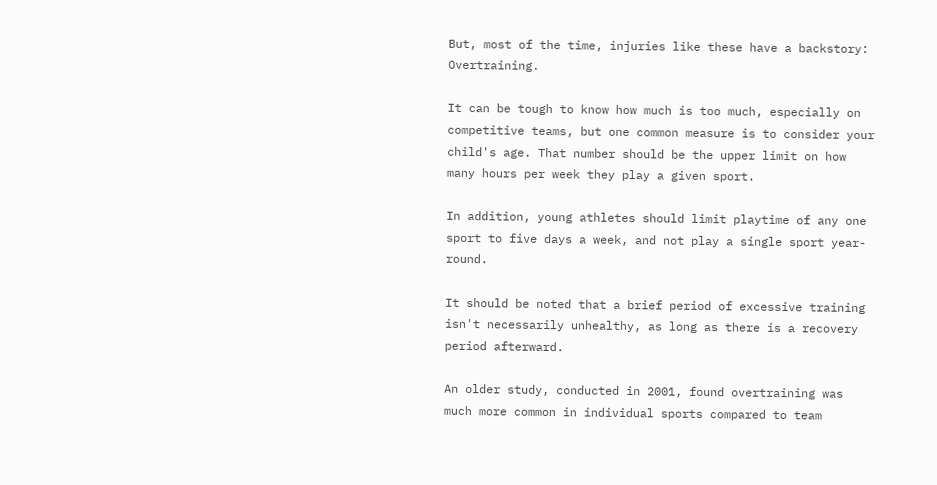But, most of the time, injuries like these have a backstory: Overtraining.

It can be tough to know how much is too much, especially on competitive teams, but one common measure is to consider your child's age. That number should be the upper limit on how many hours per week they play a given sport.

In addition, young athletes should limit playtime of any one sport to five days a week, and not play a single sport year-round.

It should be noted that a brief period of excessive training isn't necessarily unhealthy, as long as there is a recovery period afterward.

An older study, conducted in 2001, found overtraining was much more common in individual sports compared to team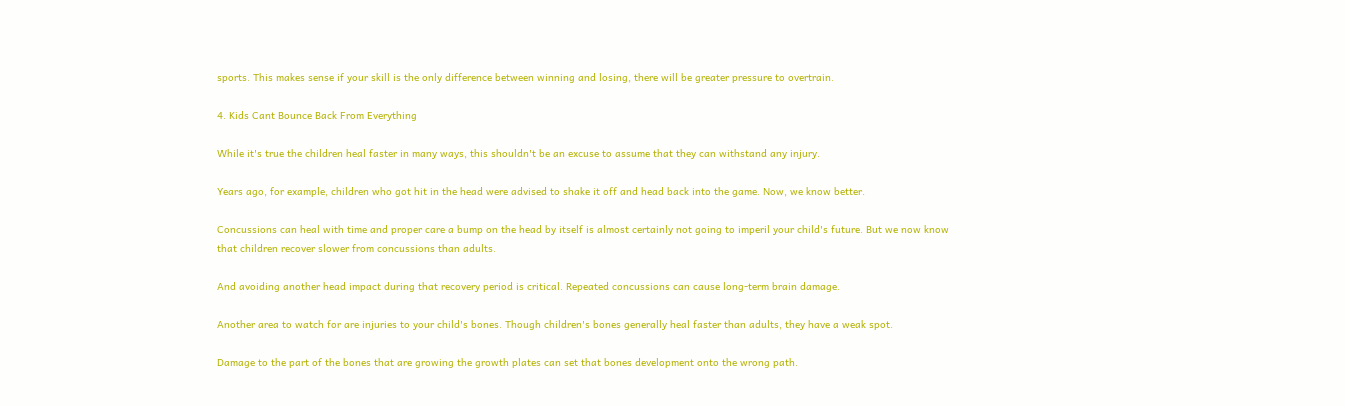sports. This makes sense if your skill is the only difference between winning and losing, there will be greater pressure to overtrain.

4. Kids Cant Bounce Back From Everything

While it's true the children heal faster in many ways, this shouldn't be an excuse to assume that they can withstand any injury.

Years ago, for example, children who got hit in the head were advised to shake it off and head back into the game. Now, we know better.

Concussions can heal with time and proper care a bump on the head by itself is almost certainly not going to imperil your child's future. But we now know that children recover slower from concussions than adults.

And avoiding another head impact during that recovery period is critical. Repeated concussions can cause long-term brain damage.

Another area to watch for are injuries to your child's bones. Though children's bones generally heal faster than adults, they have a weak spot.

Damage to the part of the bones that are growing the growth plates can set that bones development onto the wrong path.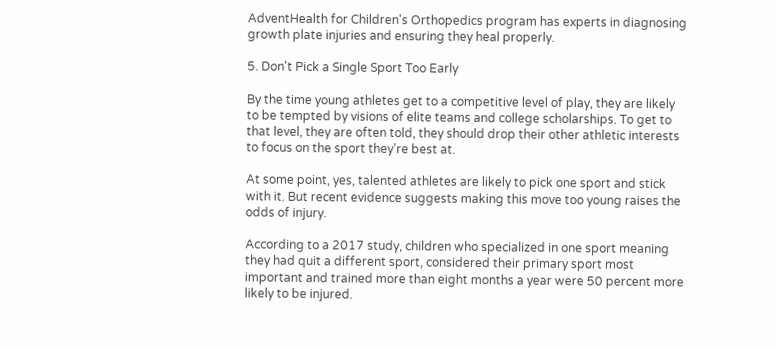AdventHealth for Children's Orthopedics program has experts in diagnosing growth plate injuries and ensuring they heal properly.

5. Don't Pick a Single Sport Too Early

By the time young athletes get to a competitive level of play, they are likely to be tempted by visions of elite teams and college scholarships. To get to that level, they are often told, they should drop their other athletic interests to focus on the sport they're best at.

At some point, yes, talented athletes are likely to pick one sport and stick with it. But recent evidence suggests making this move too young raises the odds of injury.

According to a 2017 study, children who specialized in one sport meaning they had quit a different sport, considered their primary sport most important and trained more than eight months a year were 50 percent more likely to be injured.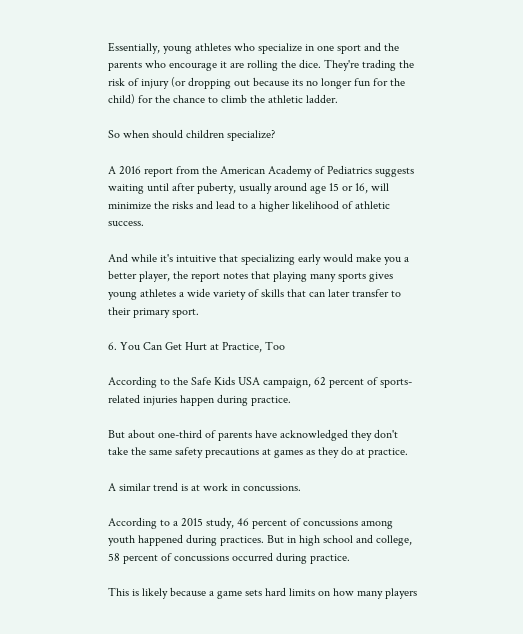Essentially, young athletes who specialize in one sport and the parents who encourage it are rolling the dice. They're trading the risk of injury (or dropping out because its no longer fun for the child) for the chance to climb the athletic ladder.

So when should children specialize?

A 2016 report from the American Academy of Pediatrics suggests waiting until after puberty, usually around age 15 or 16, will minimize the risks and lead to a higher likelihood of athletic success.

And while it's intuitive that specializing early would make you a better player, the report notes that playing many sports gives young athletes a wide variety of skills that can later transfer to their primary sport.

6. You Can Get Hurt at Practice, Too

According to the Safe Kids USA campaign, 62 percent of sports-related injuries happen during practice.

But about one-third of parents have acknowledged they don't take the same safety precautions at games as they do at practice.

A similar trend is at work in concussions.

According to a 2015 study, 46 percent of concussions among youth happened during practices. But in high school and college, 58 percent of concussions occurred during practice.

This is likely because a game sets hard limits on how many players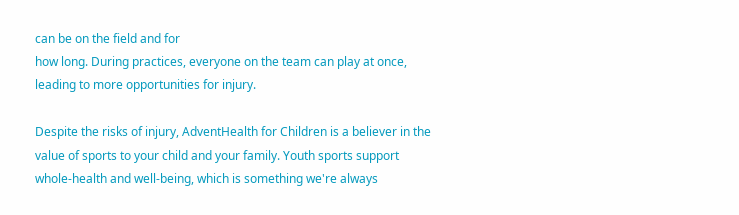can be on the field and for
how long. During practices, everyone on the team can play at once, leading to more opportunities for injury.

Despite the risks of injury, AdventHealth for Children is a believer in the value of sports to your child and your family. Youth sports support whole-health and well-being, which is something we're always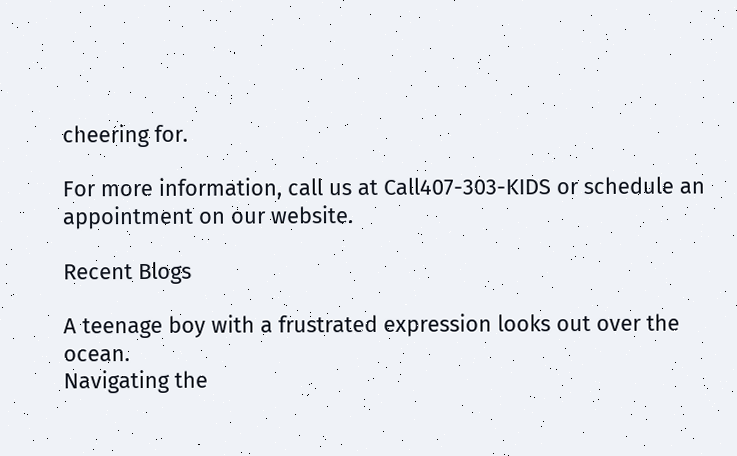cheering for.

For more information, call us at Call407-303-KIDS or schedule an appointment on our website.

Recent Blogs

A teenage boy with a frustrated expression looks out over the ocean.
Navigating the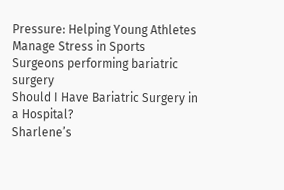Pressure: Helping Young Athletes Manage Stress in Sports
Surgeons performing bariatric surgery
Should I Have Bariatric Surgery in a Hospital?
Sharlene’s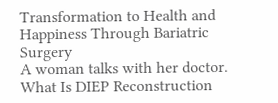Transformation to Health and Happiness Through Bariatric Surgery
A woman talks with her doctor.
What Is DIEP Reconstruction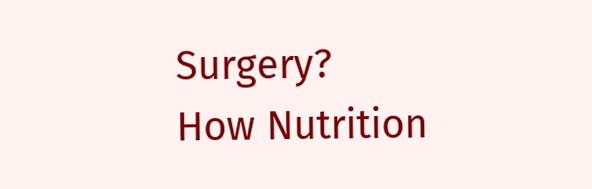Surgery?
How Nutrition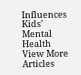Influences Kids’ Mental Health
View More Articles